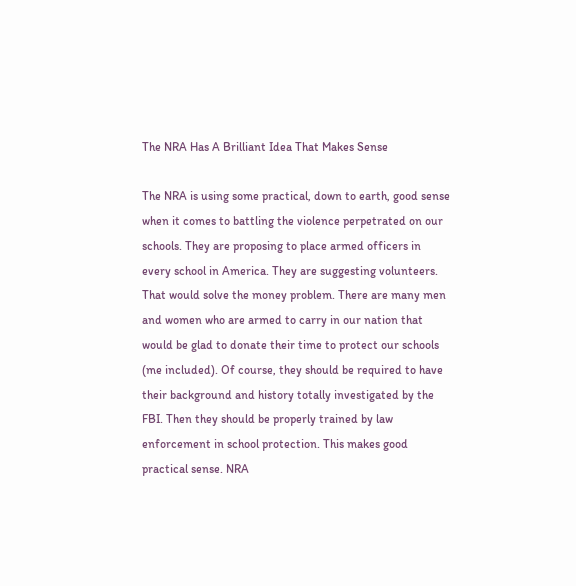The NRA Has A Brilliant Idea That Makes Sense

The NRA is using some practical, down to earth, good sense when it comes to battling the violence perpetrated on our schools. They are proposing to place armed officers in every school in America. They are suggesting volunteers. That would solve the money problem. There are many men and women who are armed to carry in our nation that would be glad to donate their time to protect our schools (me included). Of course, they should be required to have their background and history totally investigated by the FBI. Then they should be properly trained by law enforcement in school protection. This makes good practical sense. NRA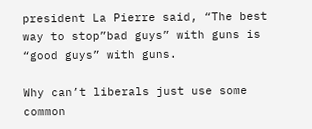president La Pierre said, “The best way to stop”bad guys” with guns is “good guys” with guns.

Why can’t liberals just use some common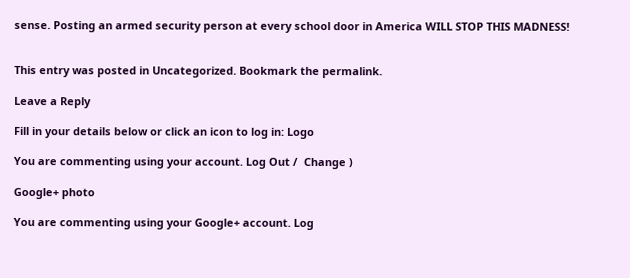sense. Posting an armed security person at every school door in America WILL STOP THIS MADNESS!


This entry was posted in Uncategorized. Bookmark the permalink.

Leave a Reply

Fill in your details below or click an icon to log in: Logo

You are commenting using your account. Log Out /  Change )

Google+ photo

You are commenting using your Google+ account. Log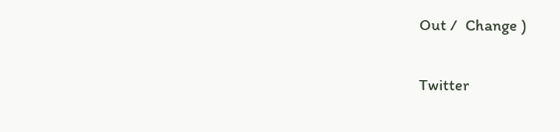Out /  Change )

Twitter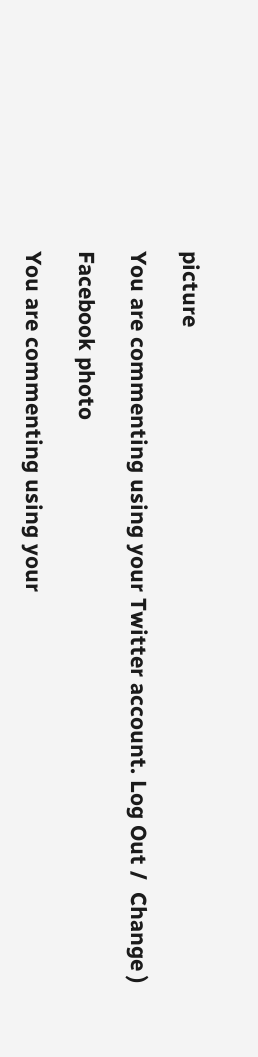picture

You are commenting using your Twitter account. Log Out /  Change )

Facebook photo

You are commenting using your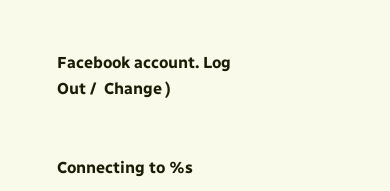Facebook account. Log Out /  Change )


Connecting to %s